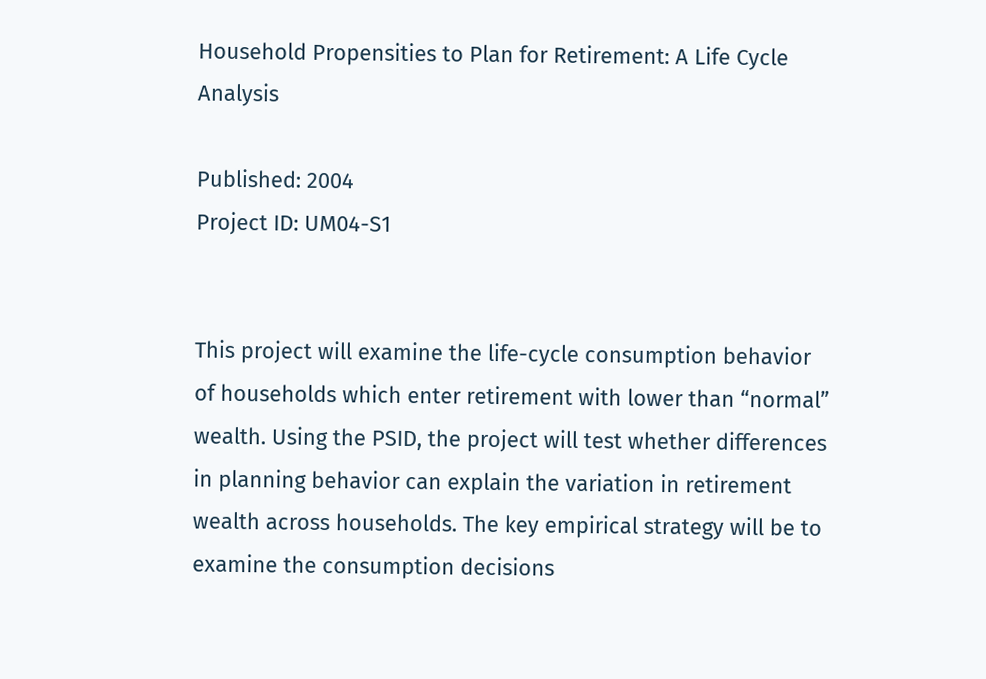Household Propensities to Plan for Retirement: A Life Cycle Analysis

Published: 2004
Project ID: UM04-S1


This project will examine the life-cycle consumption behavior of households which enter retirement with lower than “normal” wealth. Using the PSID, the project will test whether differences in planning behavior can explain the variation in retirement wealth across households. The key empirical strategy will be to examine the consumption decisions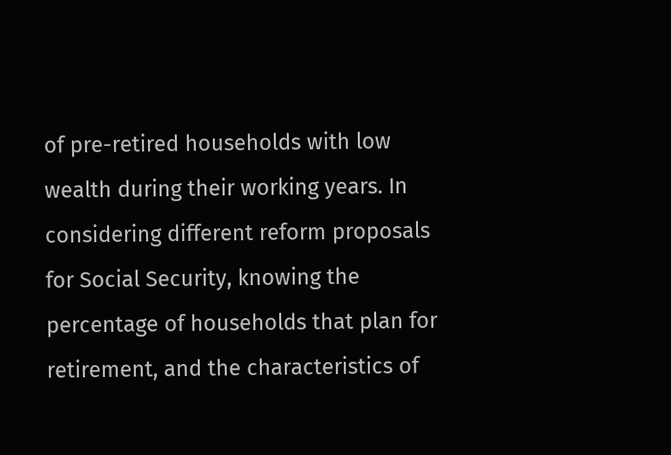of pre-retired households with low wealth during their working years. In considering different reform proposals for Social Security, knowing the percentage of households that plan for retirement, and the characteristics of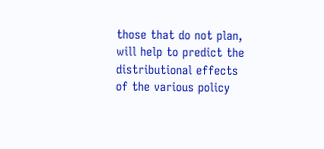those that do not plan, will help to predict the distributional effects of the various policy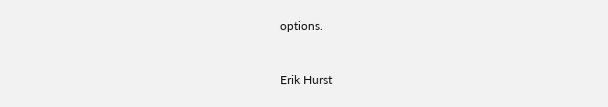options.


Erik Hurst